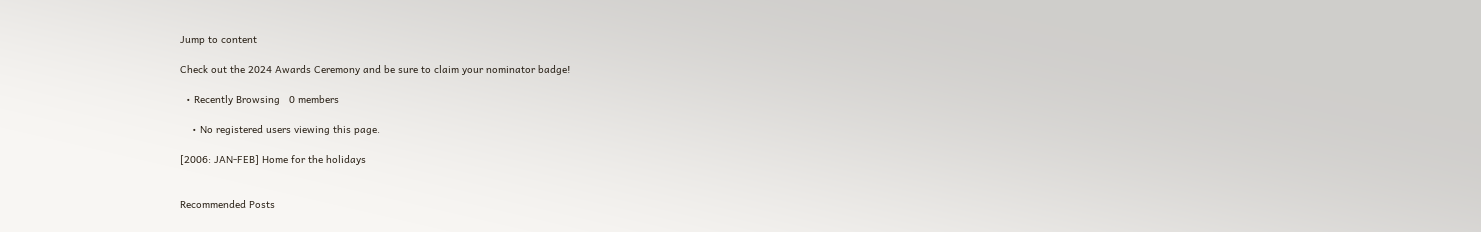Jump to content

Check out the 2024 Awards Ceremony and be sure to claim your nominator badge!

  • Recently Browsing   0 members

    • No registered users viewing this page.

[2006: JAN-FEB] Home for the holidays


Recommended Posts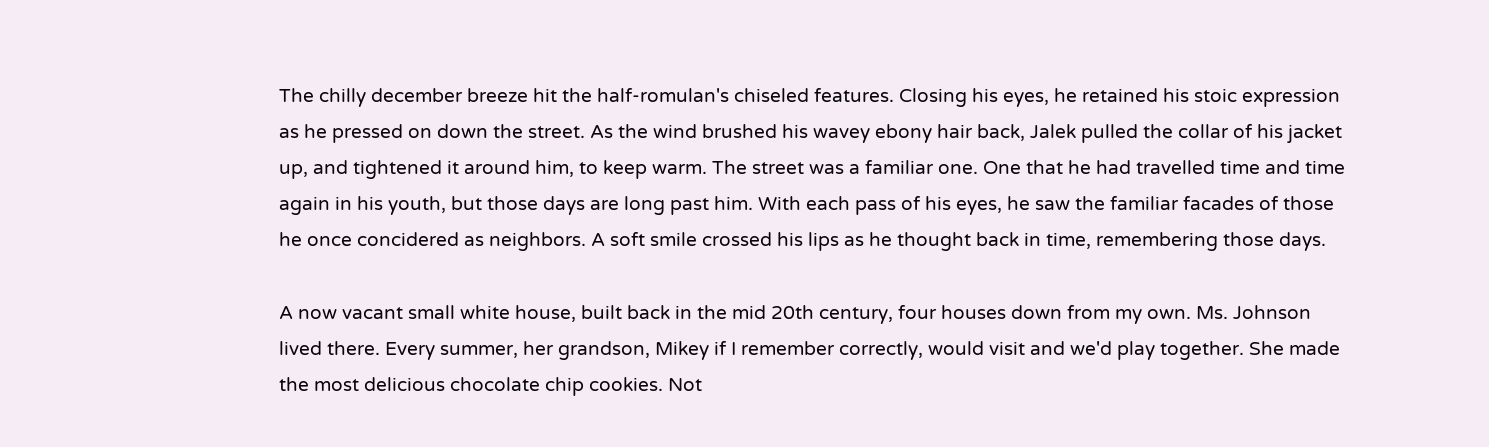The chilly december breeze hit the half-romulan's chiseled features. Closing his eyes, he retained his stoic expression as he pressed on down the street. As the wind brushed his wavey ebony hair back, Jalek pulled the collar of his jacket up, and tightened it around him, to keep warm. The street was a familiar one. One that he had travelled time and time again in his youth, but those days are long past him. With each pass of his eyes, he saw the familiar facades of those he once concidered as neighbors. A soft smile crossed his lips as he thought back in time, remembering those days.

A now vacant small white house, built back in the mid 20th century, four houses down from my own. Ms. Johnson lived there. Every summer, her grandson, Mikey if I remember correctly, would visit and we'd play together. She made the most delicious chocolate chip cookies. Not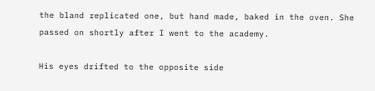the bland replicated one, but hand made, baked in the oven. She passed on shortly after I went to the academy.

His eyes drifted to the opposite side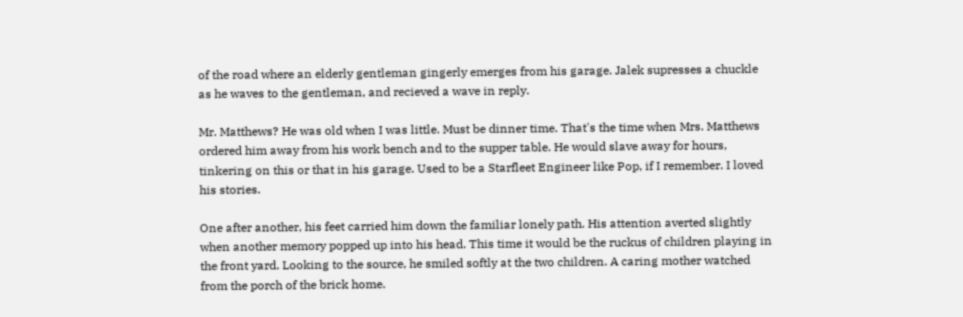of the road where an elderly gentleman gingerly emerges from his garage. Jalek supresses a chuckle as he waves to the gentleman, and recieved a wave in reply.

Mr. Matthews? He was old when I was little. Must be dinner time. That's the time when Mrs. Matthews ordered him away from his work bench and to the supper table. He would slave away for hours, tinkering on this or that in his garage. Used to be a Starfleet Engineer like Pop, if I remember. I loved his stories.

One after another, his feet carried him down the familiar lonely path. His attention averted slightly when another memory popped up into his head. This time it would be the ruckus of children playing in the front yard. Looking to the source, he smiled softly at the two children. A caring mother watched from the porch of the brick home.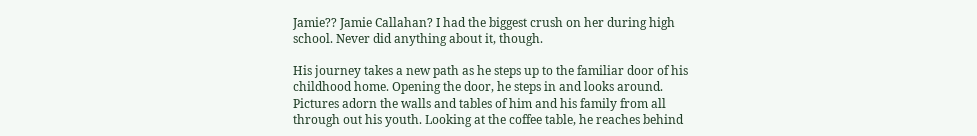Jamie?? Jamie Callahan? I had the biggest crush on her during high school. Never did anything about it, though.

His journey takes a new path as he steps up to the familiar door of his childhood home. Opening the door, he steps in and looks around. Pictures adorn the walls and tables of him and his family from all through out his youth. Looking at the coffee table, he reaches behind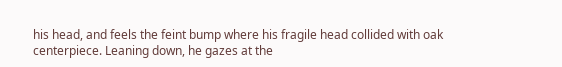his head, and feels the feint bump where his fragile head collided with oak centerpiece. Leaning down, he gazes at the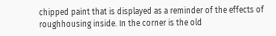chipped paint that is displayed as a reminder of the effects of roughhousing inside. In the corner is the old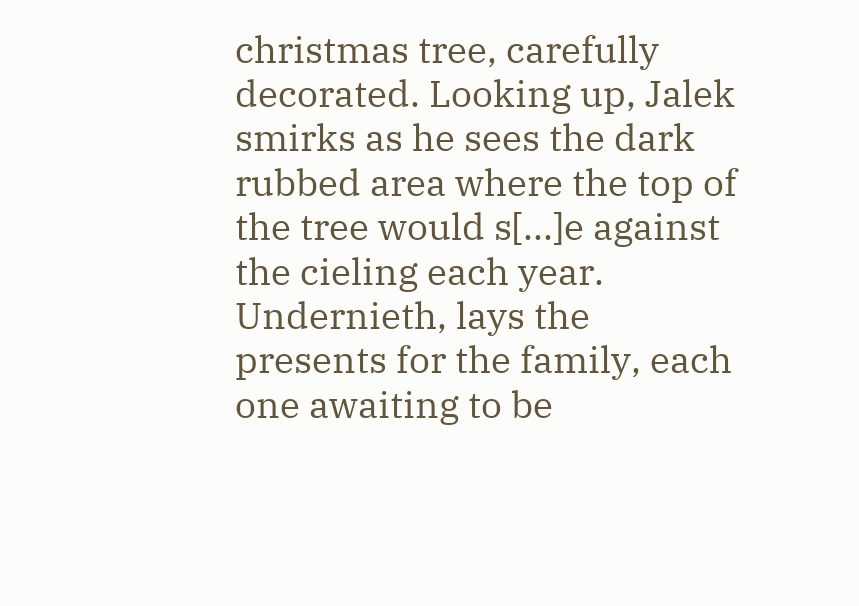christmas tree, carefully decorated. Looking up, Jalek smirks as he sees the dark rubbed area where the top of the tree would s[...]e against the cieling each year. Undernieth, lays the presents for the family, each one awaiting to be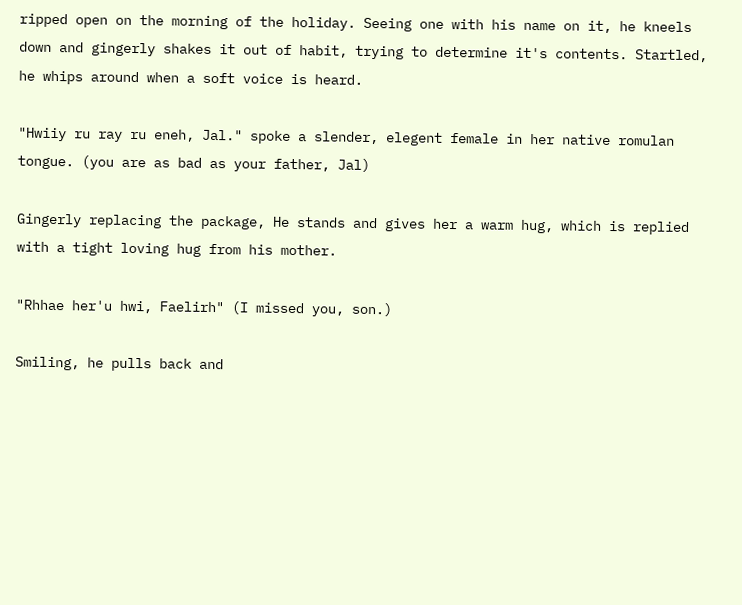ripped open on the morning of the holiday. Seeing one with his name on it, he kneels down and gingerly shakes it out of habit, trying to determine it's contents. Startled, he whips around when a soft voice is heard.

"Hwiiy ru ray ru eneh, Jal." spoke a slender, elegent female in her native romulan tongue. (you are as bad as your father, Jal)

Gingerly replacing the package, He stands and gives her a warm hug, which is replied with a tight loving hug from his mother.

"Rhhae her'u hwi, Faelirh" (I missed you, son.)

Smiling, he pulls back and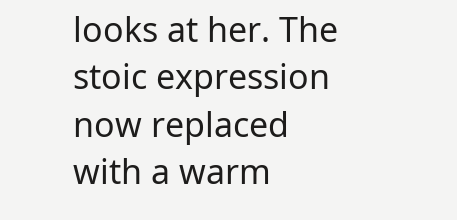looks at her. The stoic expression now replaced with a warm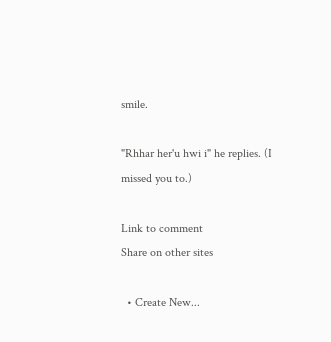smile.

"Rhhar her'u hwi i" he replies. (I missed you to.)

Link to comment
Share on other sites

  • Create New...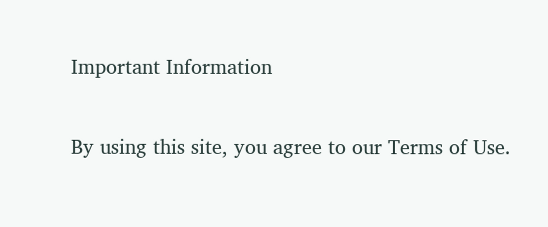Important Information

By using this site, you agree to our Terms of Use.